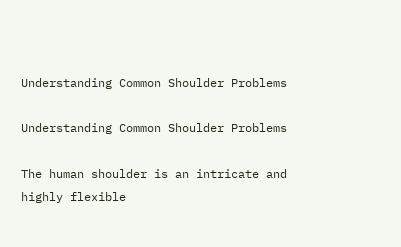Understanding Common Shoulder Problems

Understanding Common Shoulder Problems

The human shoulder is an intricate and highly flexible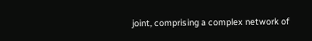joint, comprising a complex network of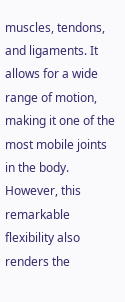muscles, tendons, and ligaments. It allows for a wide range of motion, making it one of the most mobile joints in the body. However, this remarkable flexibility also renders the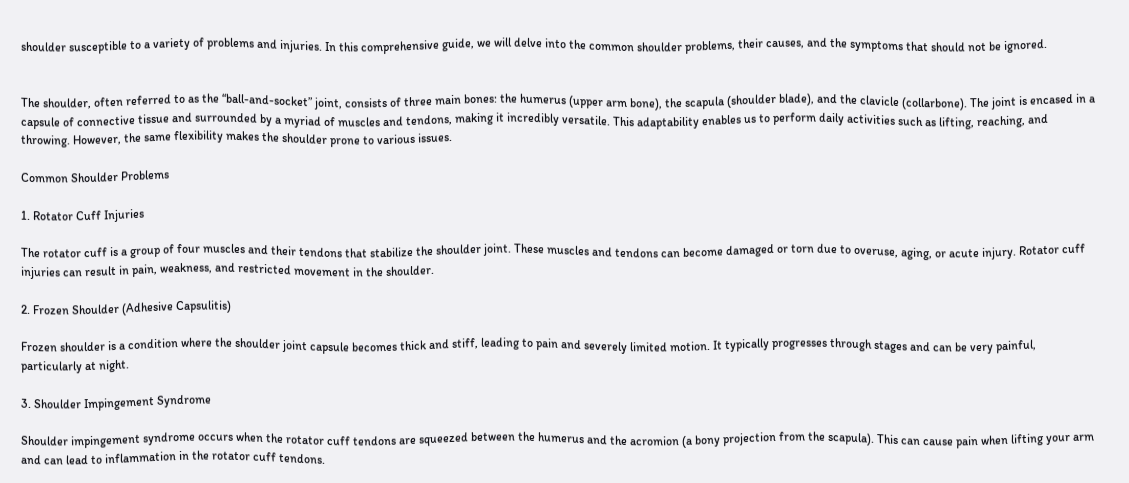shoulder susceptible to a variety of problems and injuries. In this comprehensive guide, we will delve into the common shoulder problems, their causes, and the symptoms that should not be ignored.


The shoulder, often referred to as the “ball-and-socket” joint, consists of three main bones: the humerus (upper arm bone), the scapula (shoulder blade), and the clavicle (collarbone). The joint is encased in a capsule of connective tissue and surrounded by a myriad of muscles and tendons, making it incredibly versatile. This adaptability enables us to perform daily activities such as lifting, reaching, and throwing. However, the same flexibility makes the shoulder prone to various issues.

Common Shoulder Problems

1. Rotator Cuff Injuries

The rotator cuff is a group of four muscles and their tendons that stabilize the shoulder joint. These muscles and tendons can become damaged or torn due to overuse, aging, or acute injury. Rotator cuff injuries can result in pain, weakness, and restricted movement in the shoulder.

2. Frozen Shoulder (Adhesive Capsulitis)

Frozen shoulder is a condition where the shoulder joint capsule becomes thick and stiff, leading to pain and severely limited motion. It typically progresses through stages and can be very painful, particularly at night.

3. Shoulder Impingement Syndrome

Shoulder impingement syndrome occurs when the rotator cuff tendons are squeezed between the humerus and the acromion (a bony projection from the scapula). This can cause pain when lifting your arm and can lead to inflammation in the rotator cuff tendons.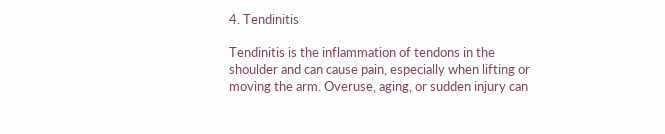4. Tendinitis

Tendinitis is the inflammation of tendons in the shoulder and can cause pain, especially when lifting or moving the arm. Overuse, aging, or sudden injury can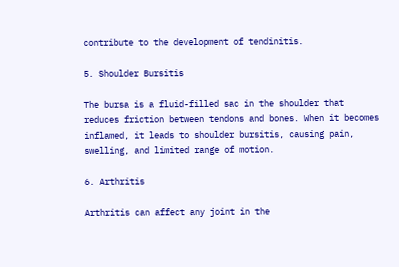contribute to the development of tendinitis.

5. Shoulder Bursitis

The bursa is a fluid-filled sac in the shoulder that reduces friction between tendons and bones. When it becomes inflamed, it leads to shoulder bursitis, causing pain, swelling, and limited range of motion.

6. Arthritis

Arthritis can affect any joint in the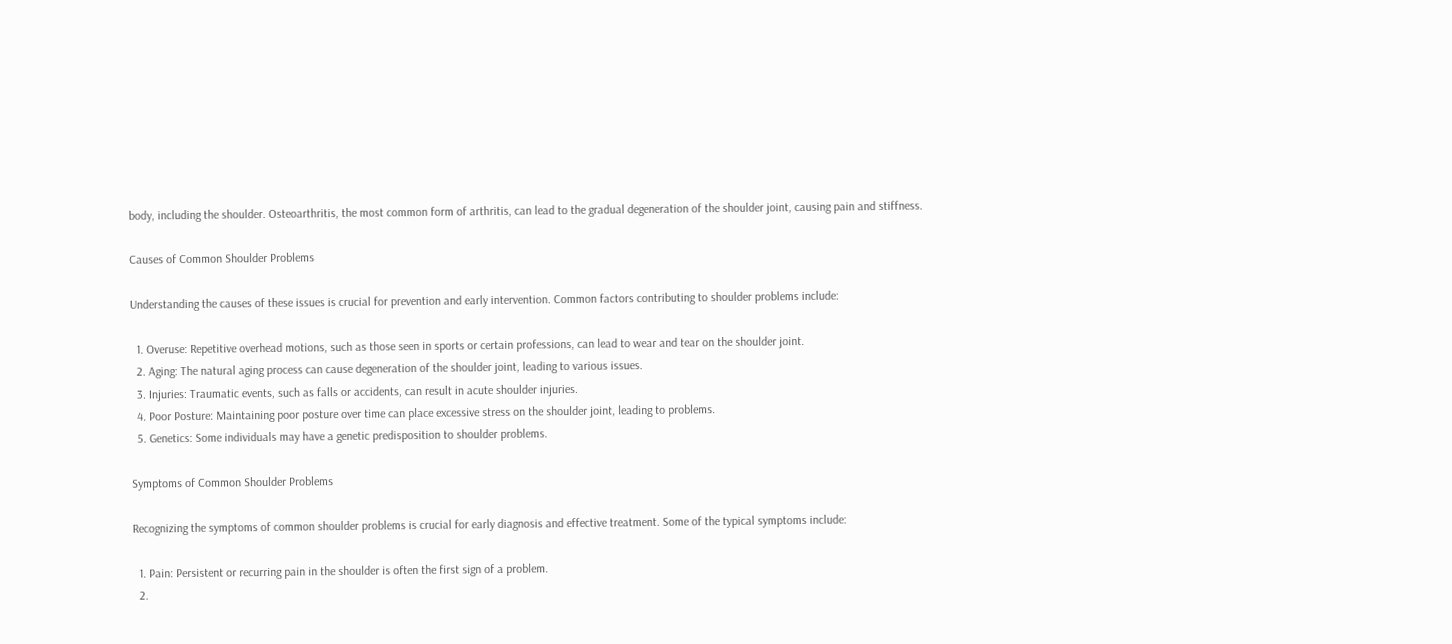body, including the shoulder. Osteoarthritis, the most common form of arthritis, can lead to the gradual degeneration of the shoulder joint, causing pain and stiffness.

Causes of Common Shoulder Problems

Understanding the causes of these issues is crucial for prevention and early intervention. Common factors contributing to shoulder problems include:

  1. Overuse: Repetitive overhead motions, such as those seen in sports or certain professions, can lead to wear and tear on the shoulder joint.
  2. Aging: The natural aging process can cause degeneration of the shoulder joint, leading to various issues.
  3. Injuries: Traumatic events, such as falls or accidents, can result in acute shoulder injuries.
  4. Poor Posture: Maintaining poor posture over time can place excessive stress on the shoulder joint, leading to problems.
  5. Genetics: Some individuals may have a genetic predisposition to shoulder problems.

Symptoms of Common Shoulder Problems

Recognizing the symptoms of common shoulder problems is crucial for early diagnosis and effective treatment. Some of the typical symptoms include:

  1. Pain: Persistent or recurring pain in the shoulder is often the first sign of a problem.
  2.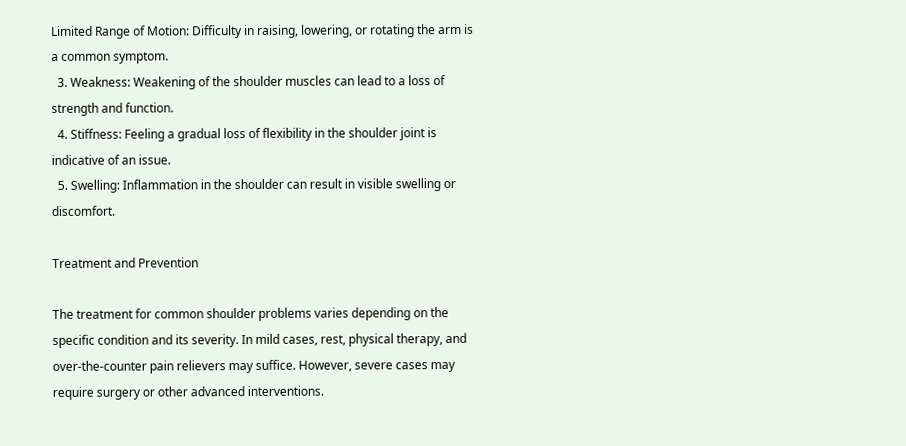Limited Range of Motion: Difficulty in raising, lowering, or rotating the arm is a common symptom.
  3. Weakness: Weakening of the shoulder muscles can lead to a loss of strength and function.
  4. Stiffness: Feeling a gradual loss of flexibility in the shoulder joint is indicative of an issue.
  5. Swelling: Inflammation in the shoulder can result in visible swelling or discomfort.

Treatment and Prevention

The treatment for common shoulder problems varies depending on the specific condition and its severity. In mild cases, rest, physical therapy, and over-the-counter pain relievers may suffice. However, severe cases may require surgery or other advanced interventions.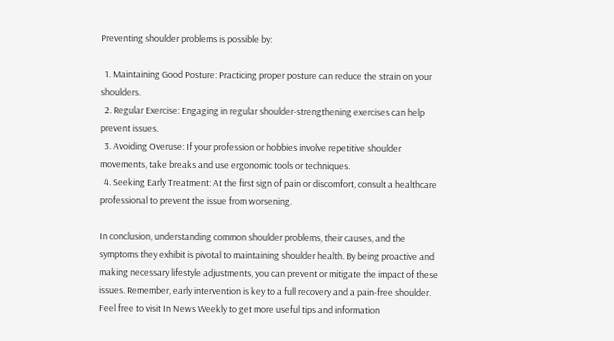Preventing shoulder problems is possible by:

  1. Maintaining Good Posture: Practicing proper posture can reduce the strain on your shoulders.
  2. Regular Exercise: Engaging in regular shoulder-strengthening exercises can help prevent issues.
  3. Avoiding Overuse: If your profession or hobbies involve repetitive shoulder movements, take breaks and use ergonomic tools or techniques.
  4. Seeking Early Treatment: At the first sign of pain or discomfort, consult a healthcare professional to prevent the issue from worsening.

In conclusion, understanding common shoulder problems, their causes, and the symptoms they exhibit is pivotal to maintaining shoulder health. By being proactive and making necessary lifestyle adjustments, you can prevent or mitigate the impact of these issues. Remember, early intervention is key to a full recovery and a pain-free shoulder. Feel free to visit In News Weekly to get more useful tips and information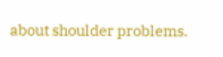about shoulder problems.